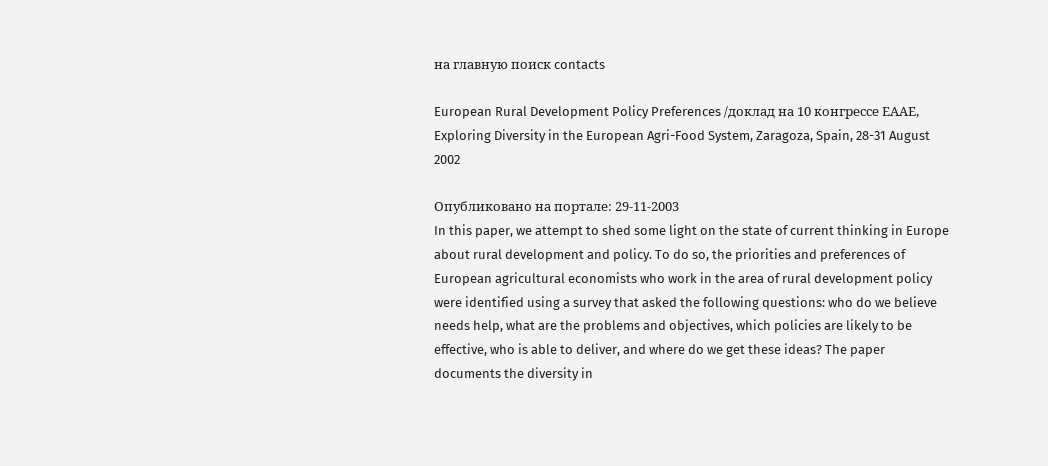на главную поиск contacts

European Rural Development Policy Preferences /доклад на 10 конгрессе ЕААЕ, Exploring Diversity in the European Agri-Food System, Zaragoza, Spain, 28-31 August 2002

Опубликовано на портале: 29-11-2003
In this paper, we attempt to shed some light on the state of current thinking in Europe about rural development and policy. To do so, the priorities and preferences of European agricultural economists who work in the area of rural development policy were identified using a survey that asked the following questions: who do we believe needs help, what are the problems and objectives, which policies are likely to be effective, who is able to deliver, and where do we get these ideas? The paper documents the diversity in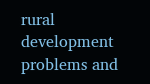rural development problems and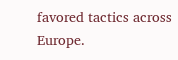favored tactics across Europe.